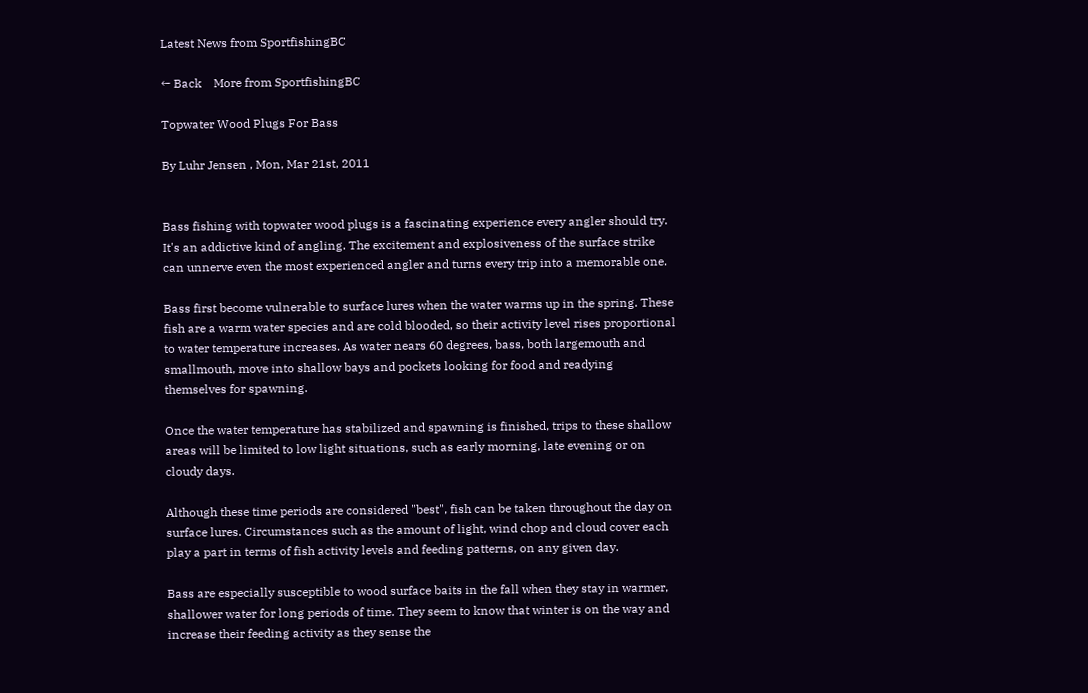Latest News from SportfishingBC

← Back    More from SportfishingBC

Topwater Wood Plugs For Bass

By Luhr Jensen , Mon, Mar 21st, 2011


Bass fishing with topwater wood plugs is a fascinating experience every angler should try. It's an addictive kind of angling. The excitement and explosiveness of the surface strike can unnerve even the most experienced angler and turns every trip into a memorable one.

Bass first become vulnerable to surface lures when the water warms up in the spring. These fish are a warm water species and are cold blooded, so their activity level rises proportional to water temperature increases. As water nears 60 degrees, bass, both largemouth and smallmouth, move into shallow bays and pockets looking for food and readying themselves for spawning.

Once the water temperature has stabilized and spawning is finished, trips to these shallow areas will be limited to low light situations, such as early morning, late evening or on cloudy days.

Although these time periods are considered "best", fish can be taken throughout the day on surface lures. Circumstances such as the amount of light, wind chop and cloud cover each play a part in terms of fish activity levels and feeding patterns, on any given day.

Bass are especially susceptible to wood surface baits in the fall when they stay in warmer, shallower water for long periods of time. They seem to know that winter is on the way and increase their feeding activity as they sense the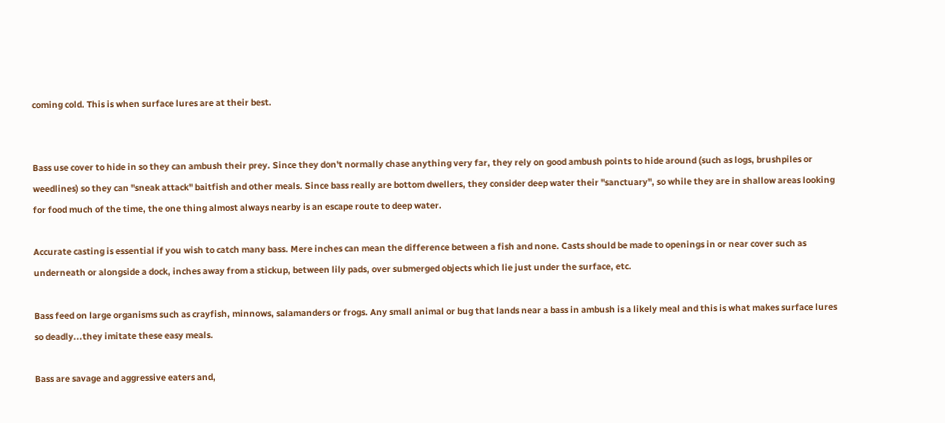coming cold. This is when surface lures are at their best.


Bass use cover to hide in so they can ambush their prey. Since they don't normally chase anything very far, they rely on good ambush points to hide around (such as logs, brushpiles or weedlines) so they can "sneak attack" baitfish and other meals. Since bass really are bottom dwellers, they consider deep water their "sanctuary", so while they are in shallow areas looking for food much of the time, the one thing almost always nearby is an escape route to deep water.

Accurate casting is essential if you wish to catch many bass. Mere inches can mean the difference between a fish and none. Casts should be made to openings in or near cover such as underneath or alongside a dock, inches away from a stickup, between lily pads, over submerged objects which lie just under the surface, etc.

Bass feed on large organisms such as crayfish, minnows, salamanders or frogs. Any small animal or bug that lands near a bass in ambush is a likely meal and this is what makes surface lures so deadly...they imitate these easy meals.

Bass are savage and aggressive eaters and,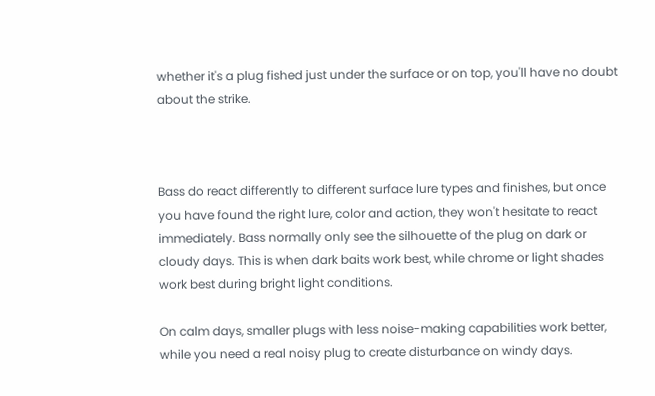whether it's a plug fished just under the surface or on top, you'll have no doubt about the strike.



Bass do react differently to different surface lure types and finishes, but once you have found the right lure, color and action, they won't hesitate to react immediately. Bass normally only see the silhouette of the plug on dark or cloudy days. This is when dark baits work best, while chrome or light shades work best during bright light conditions.

On calm days, smaller plugs with less noise-making capabilities work better, while you need a real noisy plug to create disturbance on windy days.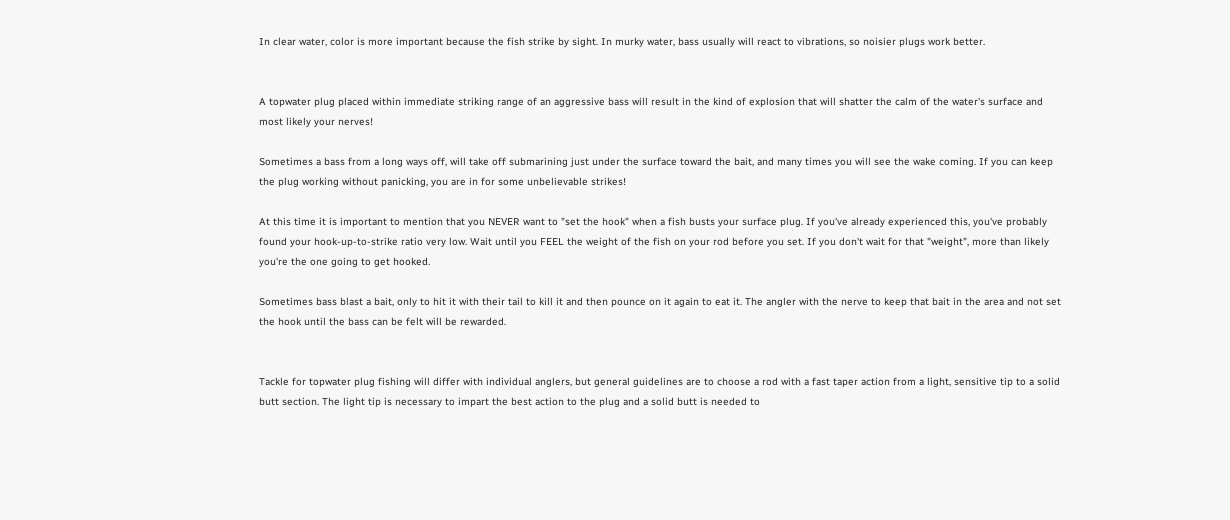In clear water, color is more important because the fish strike by sight. In murky water, bass usually will react to vibrations, so noisier plugs work better.


A topwater plug placed within immediate striking range of an aggressive bass will result in the kind of explosion that will shatter the calm of the water's surface and most likely your nerves!

Sometimes a bass from a long ways off, will take off submarining just under the surface toward the bait, and many times you will see the wake coming. If you can keep the plug working without panicking, you are in for some unbelievable strikes!

At this time it is important to mention that you NEVER want to "set the hook" when a fish busts your surface plug. If you've already experienced this, you've probably found your hook-up-to-strike ratio very low. Wait until you FEEL the weight of the fish on your rod before you set. If you don't wait for that "weight", more than likely you're the one going to get hooked.

Sometimes bass blast a bait, only to hit it with their tail to kill it and then pounce on it again to eat it. The angler with the nerve to keep that bait in the area and not set the hook until the bass can be felt will be rewarded.


Tackle for topwater plug fishing will differ with individual anglers, but general guidelines are to choose a rod with a fast taper action from a light, sensitive tip to a solid butt section. The light tip is necessary to impart the best action to the plug and a solid butt is needed to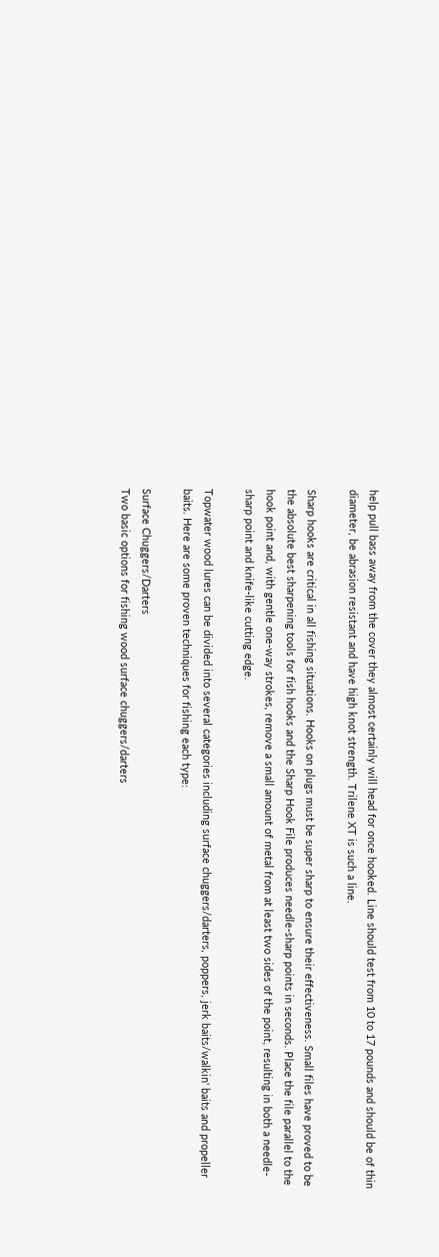help pull bass away from the cover they almost certainly will head for once hooked. Line should test from 10 to 17 pounds and should be of thin diameter, be abrasion resistant and have high knot strength. Trilene XT is such a line.

Sharp hooks are critical in all fishing situations. Hooks on plugs must be super sharp to ensure their effectiveness. Small files have proved to be the absolute best sharpening tools for fish hooks and the Sharp Hook File produces needle-sharp points in seconds. Place the file parallel to the hook point and, with gentle one-way strokes, remove a small amount of metal from at least two sides of the point, resulting in both a needle-sharp point and knife-like cutting edge.

Topwater wood lures can be divided into several categories including surface chuggers/darters, poppers, jerk baits/walkin' baits and propeller baits. Here are some proven techniques for fishing each type:

Surface Chuggers/Darters
Two basic options for fishing wood surface chuggers/darters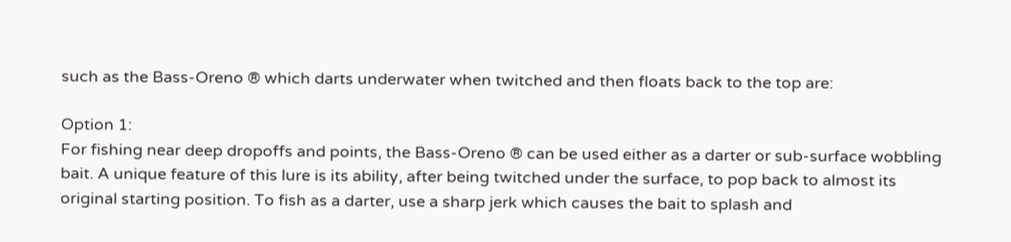such as the Bass-Oreno ® which darts underwater when twitched and then floats back to the top are:

Option 1:
For fishing near deep dropoffs and points, the Bass-Oreno ® can be used either as a darter or sub-surface wobbling bait. A unique feature of this lure is its ability, after being twitched under the surface, to pop back to almost its original starting position. To fish as a darter, use a sharp jerk which causes the bait to splash and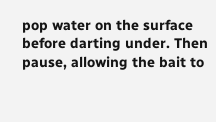pop water on the surface before darting under. Then pause, allowing the bait to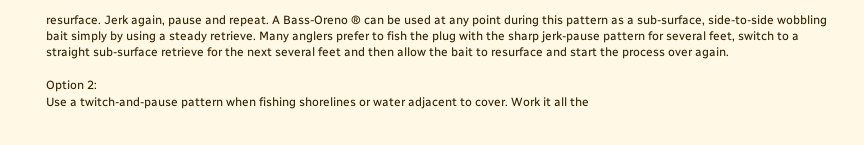resurface. Jerk again, pause and repeat. A Bass-Oreno ® can be used at any point during this pattern as a sub-surface, side-to-side wobbling bait simply by using a steady retrieve. Many anglers prefer to fish the plug with the sharp jerk-pause pattern for several feet, switch to a straight sub-surface retrieve for the next several feet and then allow the bait to resurface and start the process over again.

Option 2:
Use a twitch-and-pause pattern when fishing shorelines or water adjacent to cover. Work it all the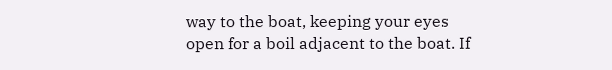way to the boat, keeping your eyes open for a boil adjacent to the boat. If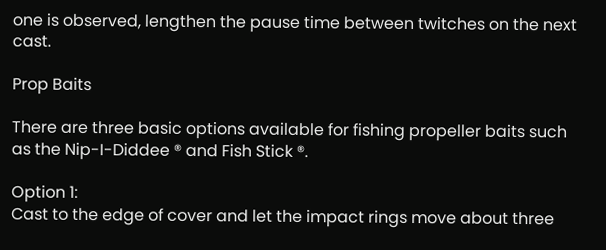one is observed, lengthen the pause time between twitches on the next cast.

Prop Baits

There are three basic options available for fishing propeller baits such as the Nip-I-Diddee ® and Fish Stick ®.

Option 1:
Cast to the edge of cover and let the impact rings move about three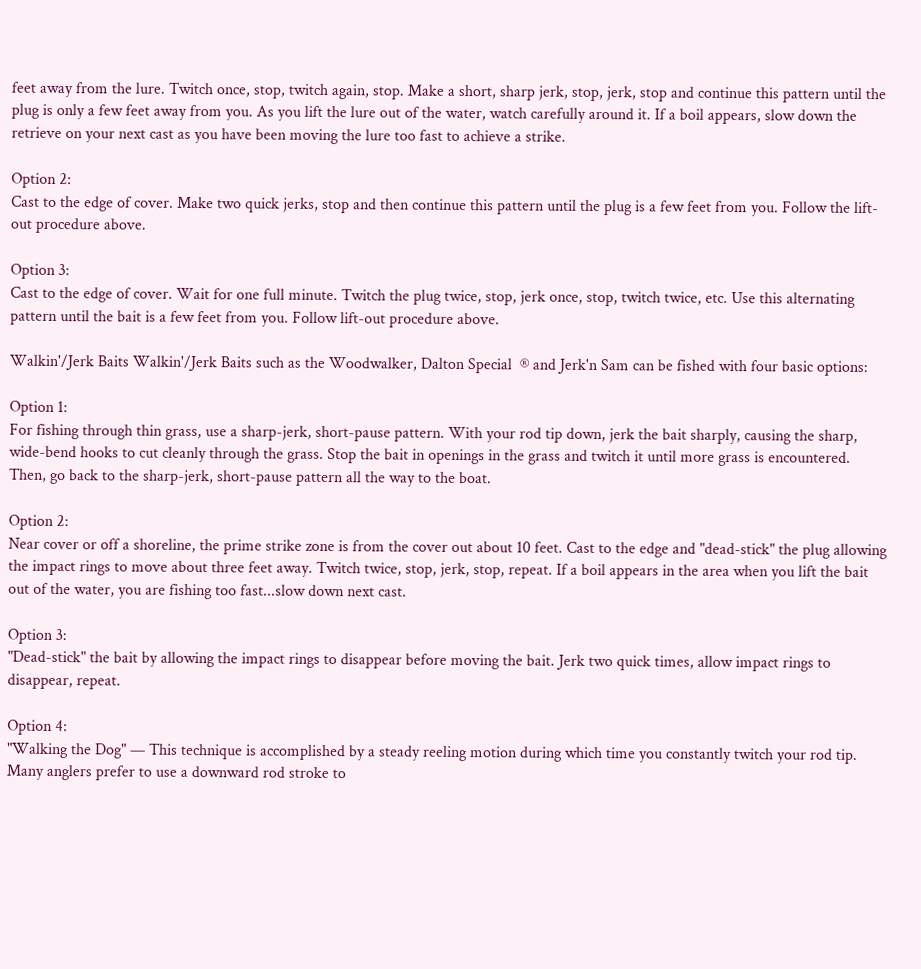feet away from the lure. Twitch once, stop, twitch again, stop. Make a short, sharp jerk, stop, jerk, stop and continue this pattern until the plug is only a few feet away from you. As you lift the lure out of the water, watch carefully around it. If a boil appears, slow down the retrieve on your next cast as you have been moving the lure too fast to achieve a strike.

Option 2:
Cast to the edge of cover. Make two quick jerks, stop and then continue this pattern until the plug is a few feet from you. Follow the lift-out procedure above.

Option 3:
Cast to the edge of cover. Wait for one full minute. Twitch the plug twice, stop, jerk once, stop, twitch twice, etc. Use this alternating pattern until the bait is a few feet from you. Follow lift-out procedure above.

Walkin'/Jerk Baits Walkin'/Jerk Baits such as the Woodwalker, Dalton Special  ® and Jerk'n Sam can be fished with four basic options:

Option 1:
For fishing through thin grass, use a sharp-jerk, short-pause pattern. With your rod tip down, jerk the bait sharply, causing the sharp, wide-bend hooks to cut cleanly through the grass. Stop the bait in openings in the grass and twitch it until more grass is encountered. Then, go back to the sharp-jerk, short-pause pattern all the way to the boat.

Option 2:
Near cover or off a shoreline, the prime strike zone is from the cover out about 10 feet. Cast to the edge and "dead-stick" the plug allowing the impact rings to move about three feet away. Twitch twice, stop, jerk, stop, repeat. If a boil appears in the area when you lift the bait out of the water, you are fishing too fast...slow down next cast.

Option 3:
"Dead-stick" the bait by allowing the impact rings to disappear before moving the bait. Jerk two quick times, allow impact rings to disappear, repeat.

Option 4:
"Walking the Dog" — This technique is accomplished by a steady reeling motion during which time you constantly twitch your rod tip. Many anglers prefer to use a downward rod stroke to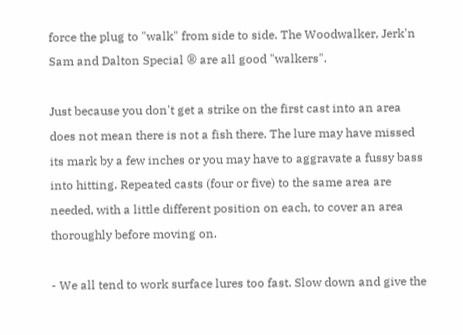force the plug to "walk" from side to side. The Woodwalker, Jerk'n Sam and Dalton Special ® are all good "walkers".

Just because you don't get a strike on the first cast into an area does not mean there is not a fish there. The lure may have missed its mark by a few inches or you may have to aggravate a fussy bass into hitting. Repeated casts (four or five) to the same area are needed, with a little different position on each, to cover an area thoroughly before moving on.

- We all tend to work surface lures too fast. Slow down and give the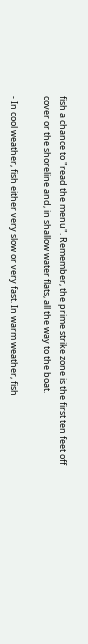fish a chance to "read the menu". Remember, the prime strike zone is the first ten feet off cover or the shoreline and, in shallow water flats, all the way to the boat.

- In cool weather, fish either very slow or very fast. In warm weather, fish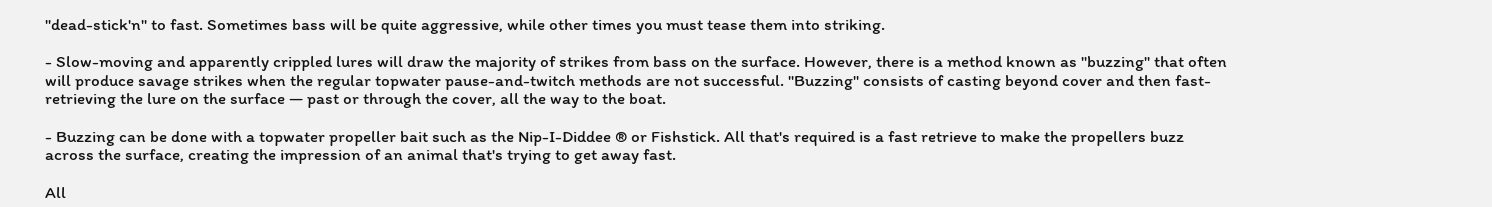"dead-stick'n" to fast. Sometimes bass will be quite aggressive, while other times you must tease them into striking.

- Slow-moving and apparently crippled lures will draw the majority of strikes from bass on the surface. However, there is a method known as "buzzing" that often will produce savage strikes when the regular topwater pause-and-twitch methods are not successful. "Buzzing" consists of casting beyond cover and then fast-retrieving the lure on the surface — past or through the cover, all the way to the boat.

- Buzzing can be done with a topwater propeller bait such as the Nip-I-Diddee ® or Fishstick. All that's required is a fast retrieve to make the propellers buzz across the surface, creating the impression of an animal that's trying to get away fast.

All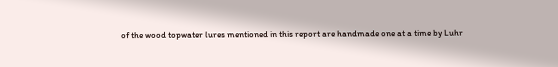of the wood topwater lures mentioned in this report are handmade one at a time by Luhr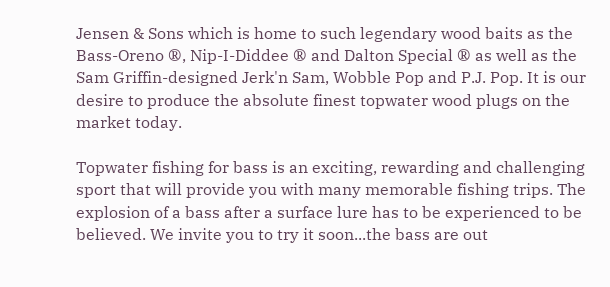Jensen & Sons which is home to such legendary wood baits as the Bass-Oreno ®, Nip-I-Diddee ® and Dalton Special ® as well as the Sam Griffin-designed Jerk'n Sam, Wobble Pop and P.J. Pop. It is our desire to produce the absolute finest topwater wood plugs on the market today.

Topwater fishing for bass is an exciting, rewarding and challenging sport that will provide you with many memorable fishing trips. The explosion of a bass after a surface lure has to be experienced to be believed. We invite you to try it soon...the bass are out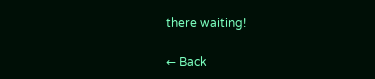there waiting!

← Back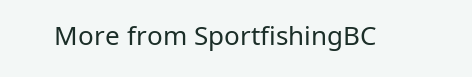More from SportfishingBC